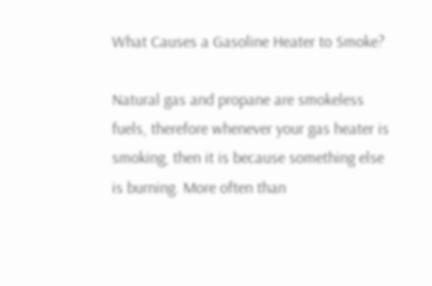What Causes a Gasoline Heater to Smoke?

Natural gas and propane are smokeless fuels, therefore whenever your gas heater is smoking, then it is because something else is burning. More often than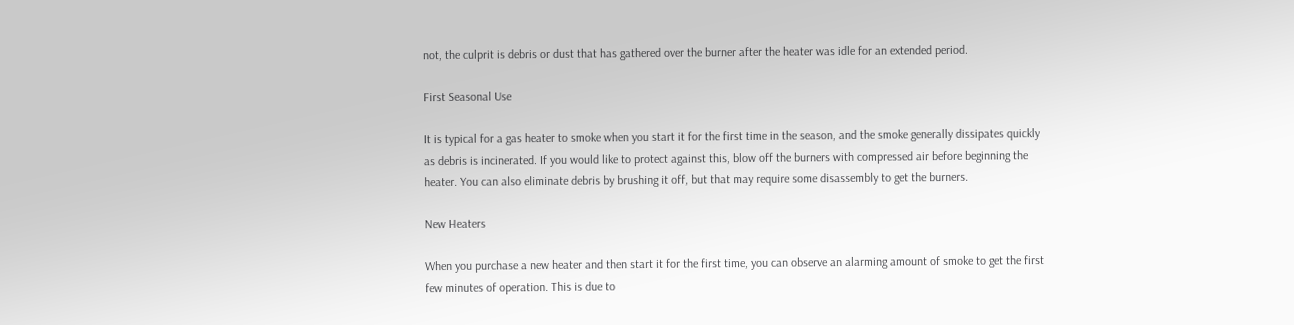not, the culprit is debris or dust that has gathered over the burner after the heater was idle for an extended period.

First Seasonal Use

It is typical for a gas heater to smoke when you start it for the first time in the season, and the smoke generally dissipates quickly as debris is incinerated. If you would like to protect against this, blow off the burners with compressed air before beginning the heater. You can also eliminate debris by brushing it off, but that may require some disassembly to get the burners.

New Heaters

When you purchase a new heater and then start it for the first time, you can observe an alarming amount of smoke to get the first few minutes of operation. This is due to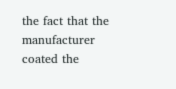the fact that the manufacturer coated the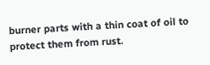burner parts with a thin coat of oil to protect them from rust.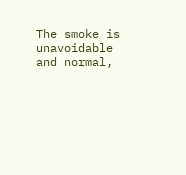The smoke is unavoidable and normal,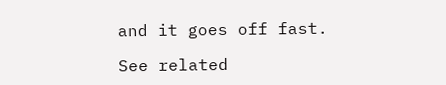and it goes off fast.

See related